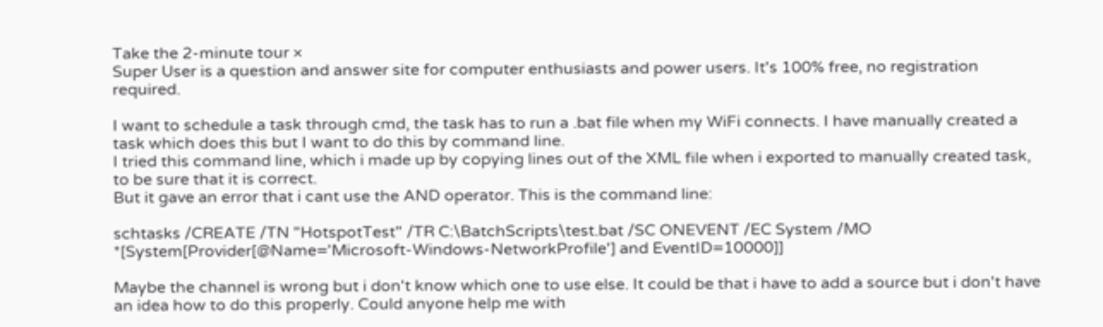Take the 2-minute tour ×
Super User is a question and answer site for computer enthusiasts and power users. It's 100% free, no registration required.

I want to schedule a task through cmd, the task has to run a .bat file when my WiFi connects. I have manually created a task which does this but I want to do this by command line.
I tried this command line, which i made up by copying lines out of the XML file when i exported to manually created task, to be sure that it is correct.
But it gave an error that i cant use the AND operator. This is the command line:

schtasks /CREATE /TN "HotspotTest" /TR C:\BatchScripts\test.bat /SC ONEVENT /EC System /MO *[System[Provider[@Name='Microsoft-Windows-NetworkProfile'] and EventID=10000]]

Maybe the channel is wrong but i don't know which one to use else. It could be that i have to add a source but i don't have an idea how to do this properly. Could anyone help me with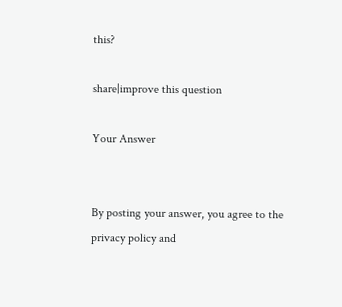this?

share|improve this question

Your Answer


By posting your answer, you agree to the privacy policy and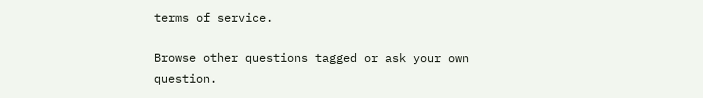terms of service.

Browse other questions tagged or ask your own question.